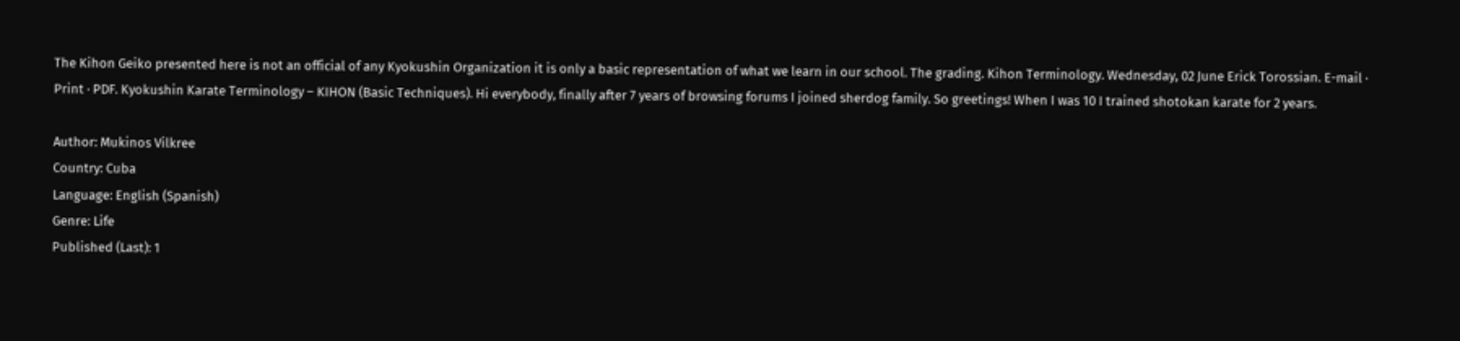The Kihon Geiko presented here is not an official of any Kyokushin Organization it is only a basic representation of what we learn in our school. The grading. Kihon Terminology. Wednesday, 02 June Erick Torossian. E-mail · Print · PDF. Kyokushin Karate Terminology – KIHON (Basic Techniques). Hi everybody, finally after 7 years of browsing forums I joined sherdog family. So greetings! When I was 10 I trained shotokan karate for 2 years.

Author: Mukinos Vilkree
Country: Cuba
Language: English (Spanish)
Genre: Life
Published (Last): 1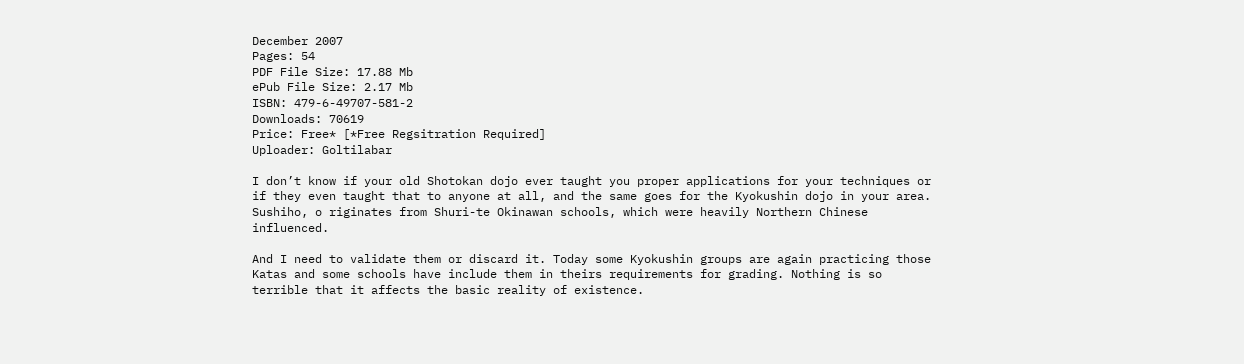December 2007
Pages: 54
PDF File Size: 17.88 Mb
ePub File Size: 2.17 Mb
ISBN: 479-6-49707-581-2
Downloads: 70619
Price: Free* [*Free Regsitration Required]
Uploader: Goltilabar

I don’t know if your old Shotokan dojo ever taught you proper applications for your techniques or if they even taught that to anyone at all, and the same goes for the Kyokushin dojo in your area. Sushiho, o riginates from Shuri-te Okinawan schools, which were heavily Northern Chinese influenced.

And I need to validate them or discard it. Today some Kyokushin groups are again practicing those Katas and some schools have include them in theirs requirements for grading. Nothing is so terrible that it affects the basic reality of existence.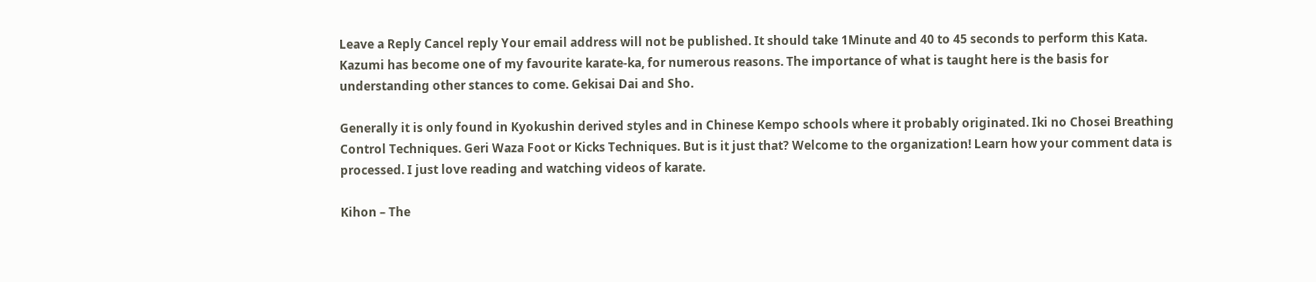Leave a Reply Cancel reply Your email address will not be published. It should take 1Minute and 40 to 45 seconds to perform this Kata. Kazumi has become one of my favourite karate-ka, for numerous reasons. The importance of what is taught here is the basis for understanding other stances to come. Gekisai Dai and Sho.

Generally it is only found in Kyokushin derived styles and in Chinese Kempo schools where it probably originated. Iki no Chosei Breathing Control Techniques. Geri Waza Foot or Kicks Techniques. But is it just that? Welcome to the organization! Learn how your comment data is processed. I just love reading and watching videos of karate.

Kihon – The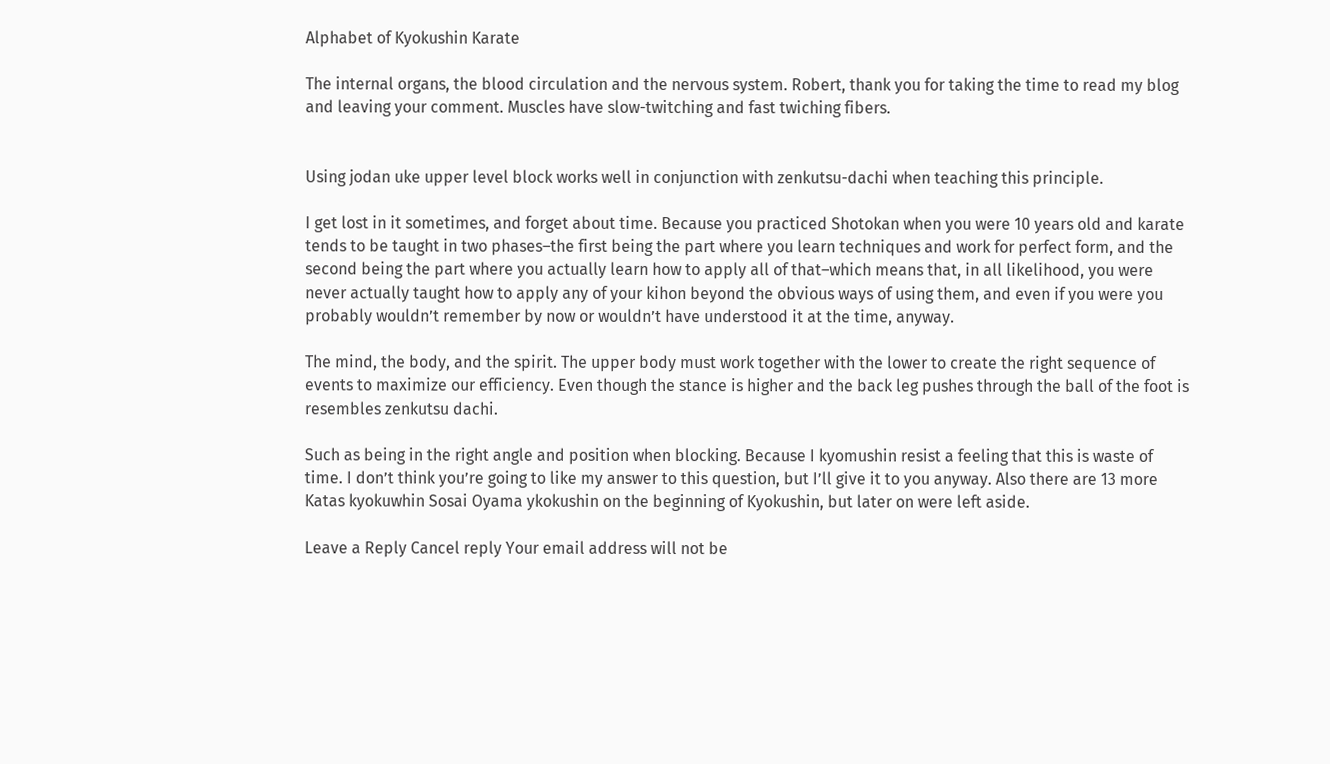Alphabet of Kyokushin Karate

The internal organs, the blood circulation and the nervous system. Robert, thank you for taking the time to read my blog and leaving your comment. Muscles have slow-twitching and fast twiching fibers.


Using jodan uke upper level block works well in conjunction with zenkutsu-dachi when teaching this principle.

I get lost in it sometimes, and forget about time. Because you practiced Shotokan when you were 10 years old and karate tends to be taught in two phases–the first being the part where you learn techniques and work for perfect form, and the second being the part where you actually learn how to apply all of that–which means that, in all likelihood, you were never actually taught how to apply any of your kihon beyond the obvious ways of using them, and even if you were you probably wouldn’t remember by now or wouldn’t have understood it at the time, anyway.

The mind, the body, and the spirit. The upper body must work together with the lower to create the right sequence of events to maximize our efficiency. Even though the stance is higher and the back leg pushes through the ball of the foot is resembles zenkutsu dachi.

Such as being in the right angle and position when blocking. Because I kyomushin resist a feeling that this is waste of time. I don’t think you’re going to like my answer to this question, but I’ll give it to you anyway. Also there are 13 more Katas kyokuwhin Sosai Oyama ykokushin on the beginning of Kyokushin, but later on were left aside.

Leave a Reply Cancel reply Your email address will not be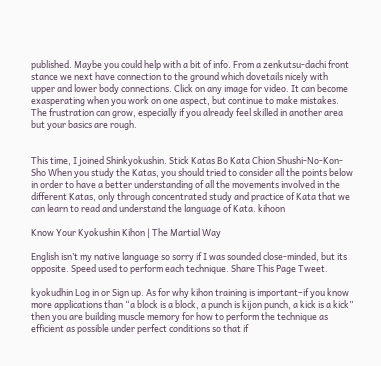published. Maybe you could help with a bit of info. From a zenkutsu-dachi front stance we next have connection to the ground which dovetails nicely with upper and lower body connections. Click on any image for video. It can become exasperating when you work on one aspect, but continue to make mistakes. The frustration can grow, especially if you already feel skilled in another area but your basics are rough.


This time, I joined Shinkyokushin. Stick Katas Bo Kata Chion Shushi-No-Kon-Sho When you study the Katas, you should tried to consider all the points below in order to have a better understanding of all the movements involved in the different Katas, only through concentrated study and practice of Kata that we can learn to read and understand the language of Kata. kihoon

Know Your Kyokushin Kihon | The Martial Way

English isn’t my native language so sorry if I was sounded close-minded, but its opposite. Speed used to perform each technique. Share This Page Tweet.

kyokudhin Log in or Sign up. As for why kihon training is important–if you know more applications than “a block is a block, a punch is kijon punch, a kick is a kick” then you are building muscle memory for how to perform the technique as efficient as possible under perfect conditions so that if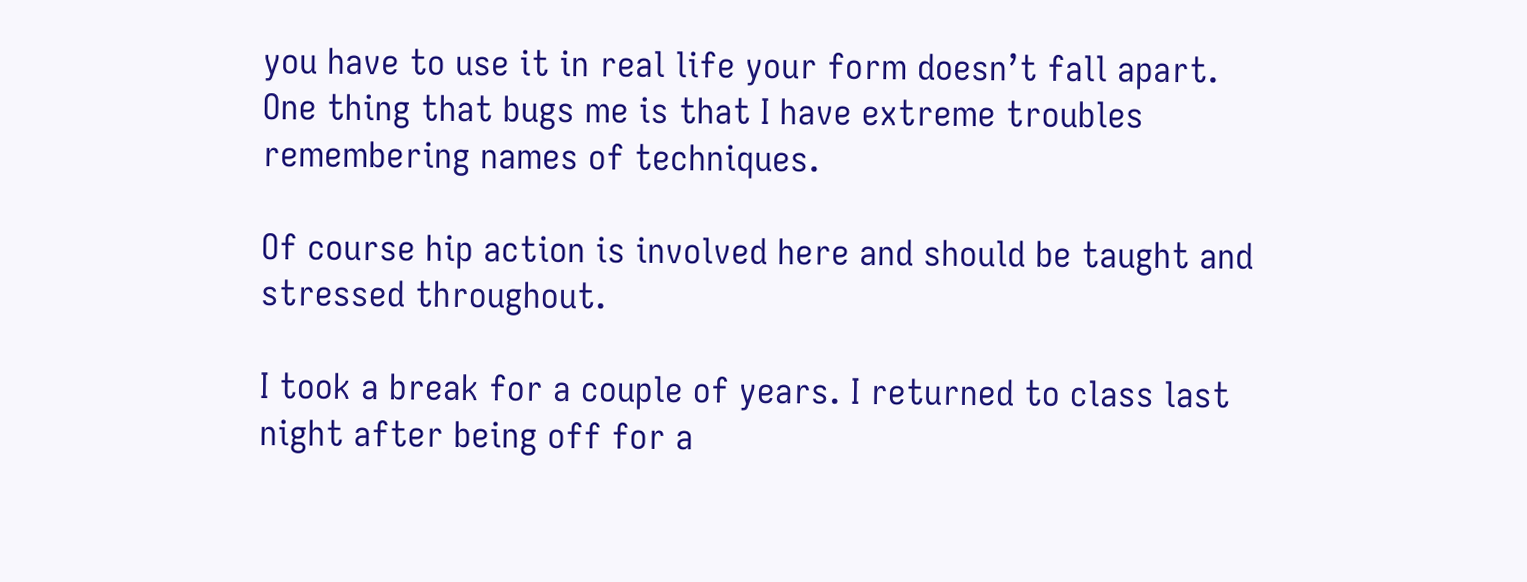you have to use it in real life your form doesn’t fall apart. One thing that bugs me is that I have extreme troubles remembering names of techniques.

Of course hip action is involved here and should be taught and stressed throughout.

I took a break for a couple of years. I returned to class last night after being off for a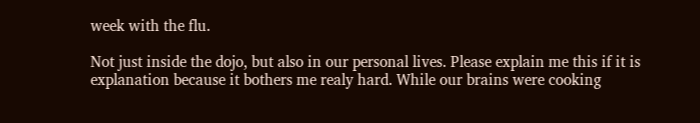week with the flu.

Not just inside the dojo, but also in our personal lives. Please explain me this if it is explanation because it bothers me realy hard. While our brains were cooking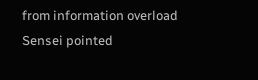from information overload Sensei pointed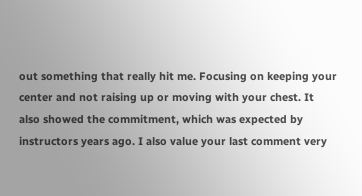out something that really hit me. Focusing on keeping your center and not raising up or moving with your chest. It also showed the commitment, which was expected by instructors years ago. I also value your last comment very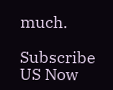much.

Subscribe US Now